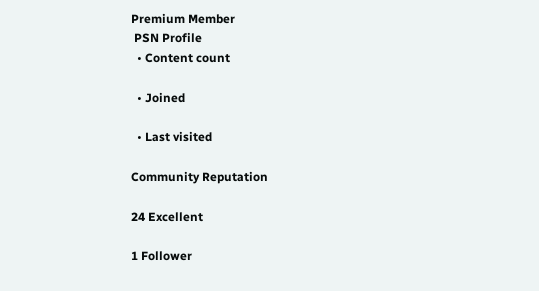Premium Member
 PSN Profile
  • Content count

  • Joined

  • Last visited

Community Reputation

24 Excellent

1 Follower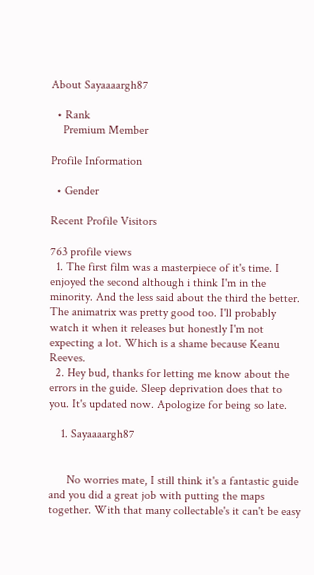About Sayaaaargh87

  • Rank
    Premium Member

Profile Information

  • Gender

Recent Profile Visitors

763 profile views
  1. The first film was a masterpiece of it's time. I enjoyed the second although i think I'm in the minority. And the less said about the third the better. The animatrix was pretty good too. I'll probably watch it when it releases but honestly I'm not expecting a lot. Which is a shame because Keanu Reeves.
  2. Hey bud, thanks for letting me know about the errors in the guide. Sleep deprivation does that to you. It's updated now. Apologize for being so late.

    1. Sayaaaargh87


      No worries mate, I still think it's a fantastic guide and you did a great job with putting the maps together. With that many collectable's it can't be easy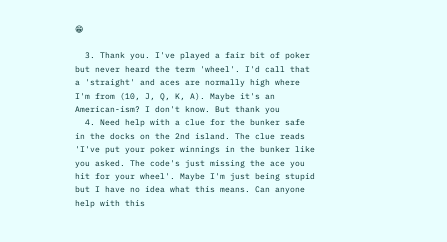😁

  3. Thank you. I've played a fair bit of poker but never heard the term 'wheel'. I'd call that a 'straight' and aces are normally high where I'm from (10, J, Q, K, A). Maybe it's an American-ism? I don't know. But thank you
  4. Need help with a clue for the bunker safe in the docks on the 2nd island. The clue reads 'I've put your poker winnings in the bunker like you asked. The code's just missing the ace you hit for your wheel'. Maybe I'm just being stupid but I have no idea what this means. Can anyone help with this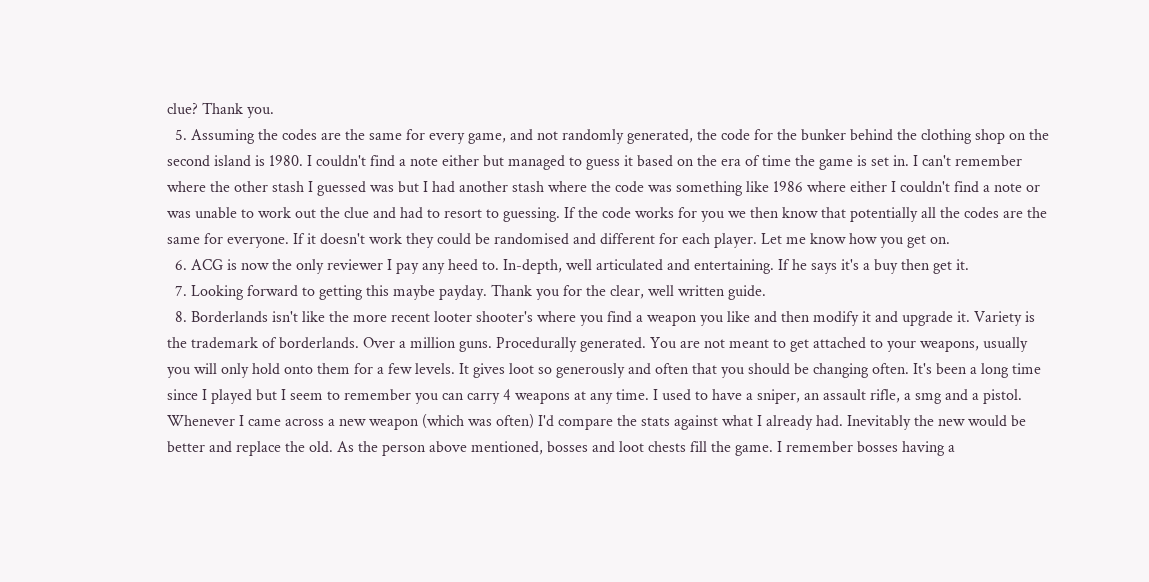clue? Thank you.
  5. Assuming the codes are the same for every game, and not randomly generated, the code for the bunker behind the clothing shop on the second island is 1980. I couldn't find a note either but managed to guess it based on the era of time the game is set in. I can't remember where the other stash I guessed was but I had another stash where the code was something like 1986 where either I couldn't find a note or was unable to work out the clue and had to resort to guessing. If the code works for you we then know that potentially all the codes are the same for everyone. If it doesn't work they could be randomised and different for each player. Let me know how you get on.
  6. ACG is now the only reviewer I pay any heed to. In-depth, well articulated and entertaining. If he says it's a buy then get it.
  7. Looking forward to getting this maybe payday. Thank you for the clear, well written guide.
  8. Borderlands isn't like the more recent looter shooter's where you find a weapon you like and then modify it and upgrade it. Variety is the trademark of borderlands. Over a million guns. Procedurally generated. You are not meant to get attached to your weapons, usually you will only hold onto them for a few levels. It gives loot so generously and often that you should be changing often. It's been a long time since I played but I seem to remember you can carry 4 weapons at any time. I used to have a sniper, an assault rifle, a smg and a pistol. Whenever I came across a new weapon (which was often) I'd compare the stats against what I already had. Inevitably the new would be better and replace the old. As the person above mentioned, bosses and loot chests fill the game. I remember bosses having a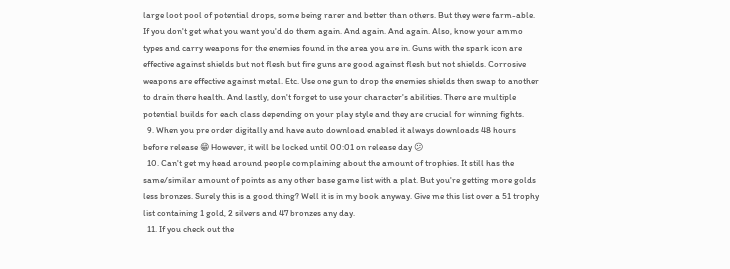large loot pool of potential drops, some being rarer and better than others. But they were farm-able. If you don't get what you want you'd do them again. And again. And again. Also, know your ammo types and carry weapons for the enemies found in the area you are in. Guns with the spark icon are effective against shields but not flesh but fire guns are good against flesh but not shields. Corrosive weapons are effective against metal. Etc. Use one gun to drop the enemies shields then swap to another to drain there health. And lastly, don't forget to use your character's abilities. There are multiple potential builds for each class depending on your play style and they are crucial for winning fights.
  9. When you pre order digitally and have auto download enabled it always downloads 48 hours before release 😁 However, it will be locked until 00:01 on release day 😕
  10. Can't get my head around people complaining about the amount of trophies. It still has the same/similar amount of points as any other base game list with a plat. But you're getting more golds less bronzes. Surely this is a good thing? Well it is in my book anyway. Give me this list over a 51 trophy list containing 1 gold, 2 silvers and 47 bronzes any day.
  11. If you check out the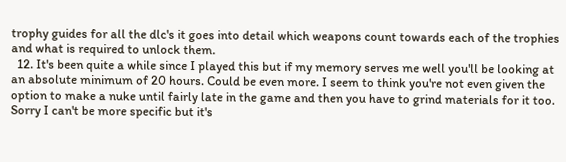trophy guides for all the dlc's it goes into detail which weapons count towards each of the trophies and what is required to unlock them.
  12. It's been quite a while since I played this but if my memory serves me well you'll be looking at an absolute minimum of 20 hours. Could be even more. I seem to think you're not even given the option to make a nuke until fairly late in the game and then you have to grind materials for it too. Sorry I can't be more specific but it's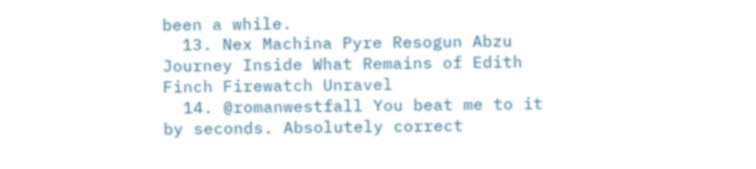been a while.
  13. Nex Machina Pyre Resogun Abzu Journey Inside What Remains of Edith Finch Firewatch Unravel
  14. @romanwestfall You beat me to it by seconds. Absolutely correct